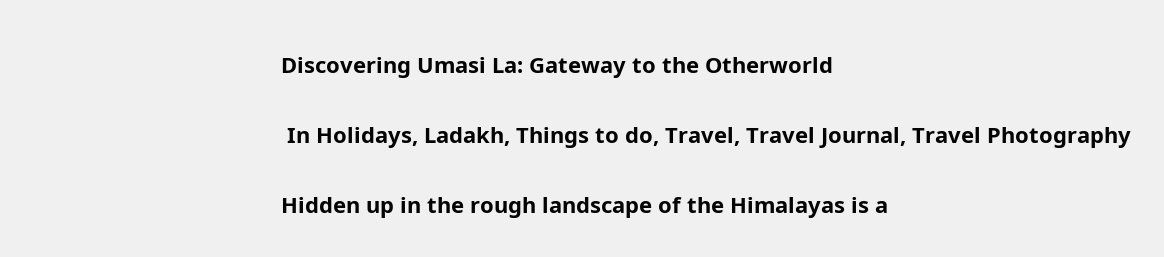Discovering Umasi La: Gateway to the Otherworld

 In Holidays, Ladakh, Things to do, Travel, Travel Journal, Travel Photography

Hidden up in the rough landscape of the Himalayas is a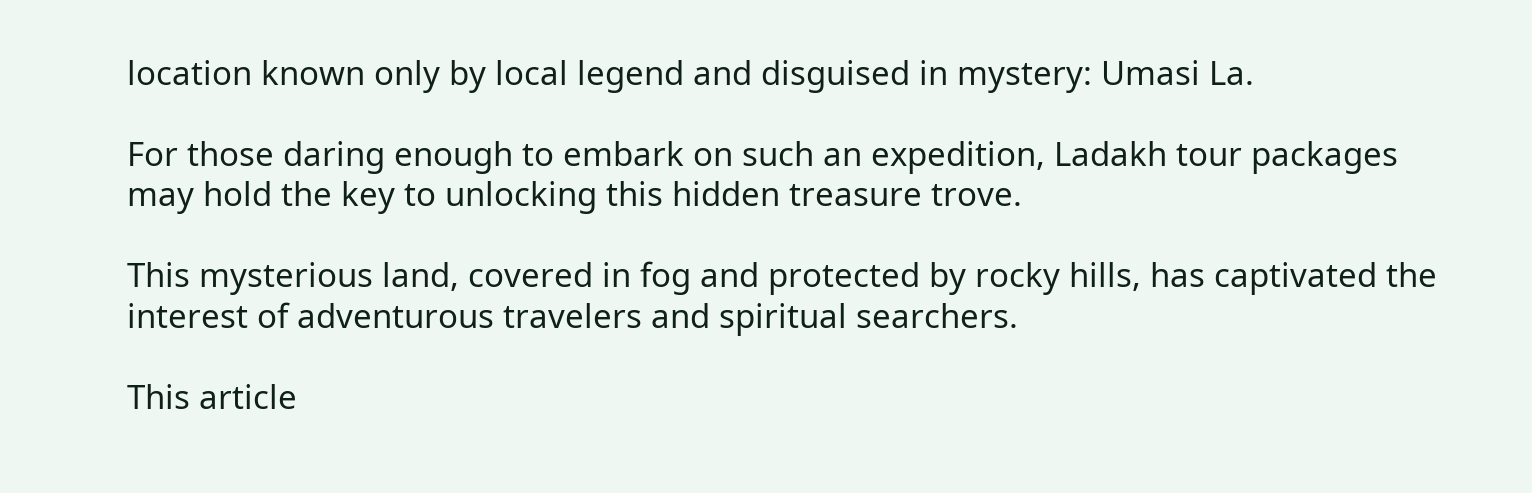location known only by local legend and disguised in mystery: Umasi La.

For those daring enough to embark on such an expedition, Ladakh tour packages may hold the key to unlocking this hidden treasure trove.

This mysterious land, covered in fog and protected by rocky hills, has captivated the interest of adventurous travelers and spiritual searchers.

This article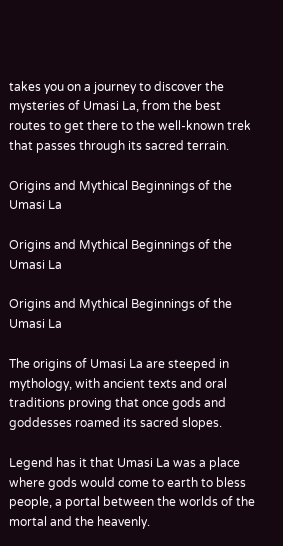takes you on a journey to discover the mysteries of Umasi La, from the best routes to get there to the well-known trek that passes through its sacred terrain.

Origins and Mythical Beginnings of the Umasi La

Origins and Mythical Beginnings of the Umasi La

Origins and Mythical Beginnings of the Umasi La

The origins of Umasi La are steeped in mythology, with ancient texts and oral traditions proving that once gods and goddesses roamed its sacred slopes.

Legend has it that Umasi La was a place where gods would come to earth to bless people, a portal between the worlds of the mortal and the heavenly.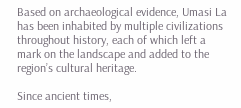Based on archaeological evidence, Umasi La has been inhabited by multiple civilizations throughout history, each of which left a mark on the landscape and added to the region’s cultural heritage.

Since ancient times,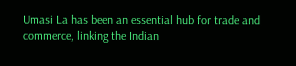Umasi La has been an essential hub for trade and commerce, linking the Indian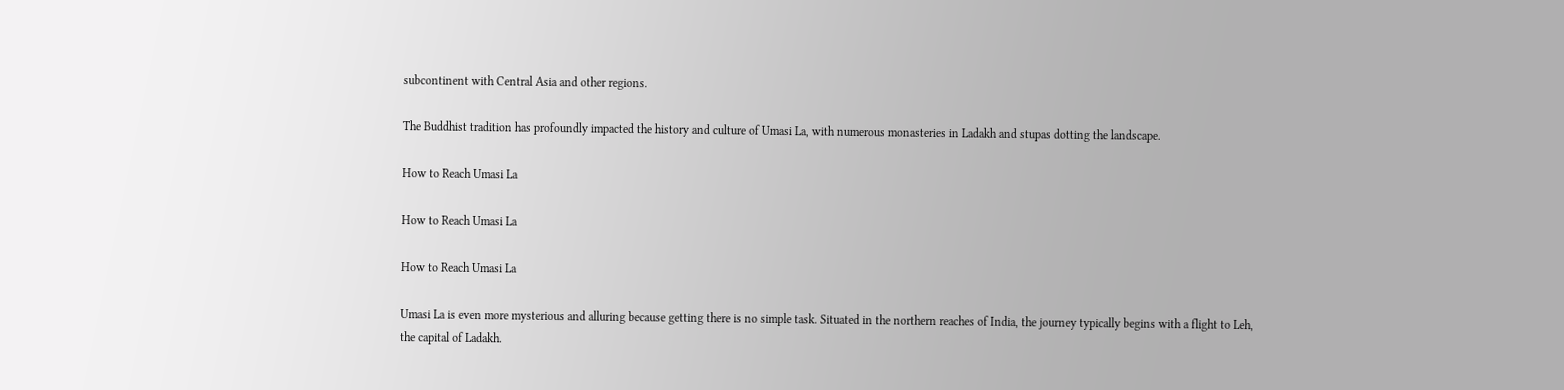subcontinent with Central Asia and other regions.

The Buddhist tradition has profoundly impacted the history and culture of Umasi La, with numerous monasteries in Ladakh and stupas dotting the landscape.

How to Reach Umasi La

How to Reach Umasi La

How to Reach Umasi La

Umasi La is even more mysterious and alluring because getting there is no simple task. Situated in the northern reaches of India, the journey typically begins with a flight to Leh, the capital of Ladakh.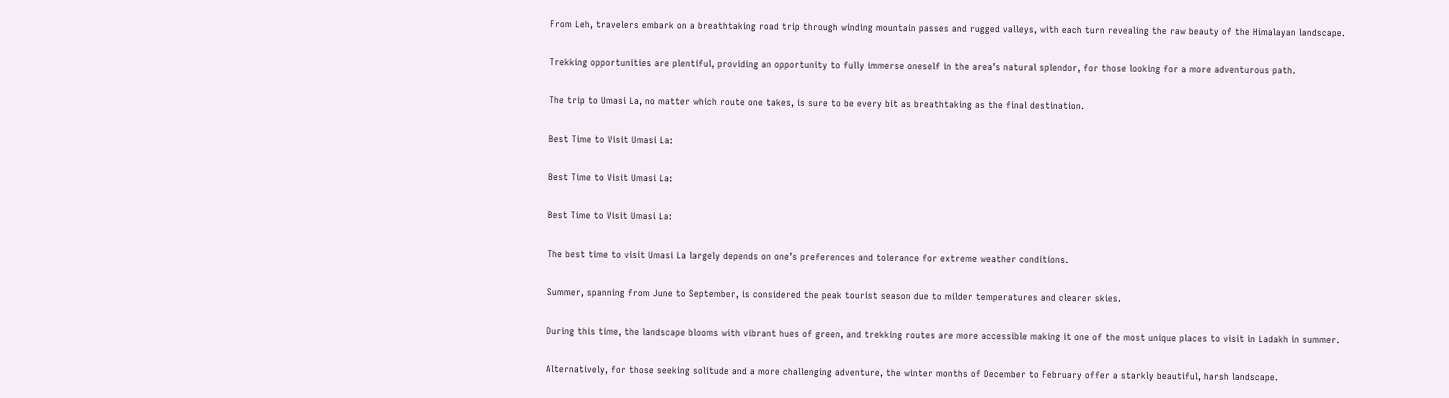From Leh, travelers embark on a breathtaking road trip through winding mountain passes and rugged valleys, with each turn revealing the raw beauty of the Himalayan landscape.

Trekking opportunities are plentiful, providing an opportunity to fully immerse oneself in the area’s natural splendor, for those looking for a more adventurous path.

The trip to Umasi La, no matter which route one takes, is sure to be every bit as breathtaking as the final destination.

Best Time to Visit Umasi La:

Best Time to Visit Umasi La:

Best Time to Visit Umasi La:

The best time to visit Umasi La largely depends on one’s preferences and tolerance for extreme weather conditions.

Summer, spanning from June to September, is considered the peak tourist season due to milder temperatures and clearer skies.

During this time, the landscape blooms with vibrant hues of green, and trekking routes are more accessible making it one of the most unique places to visit in Ladakh in summer.

Alternatively, for those seeking solitude and a more challenging adventure, the winter months of December to February offer a starkly beautiful, harsh landscape.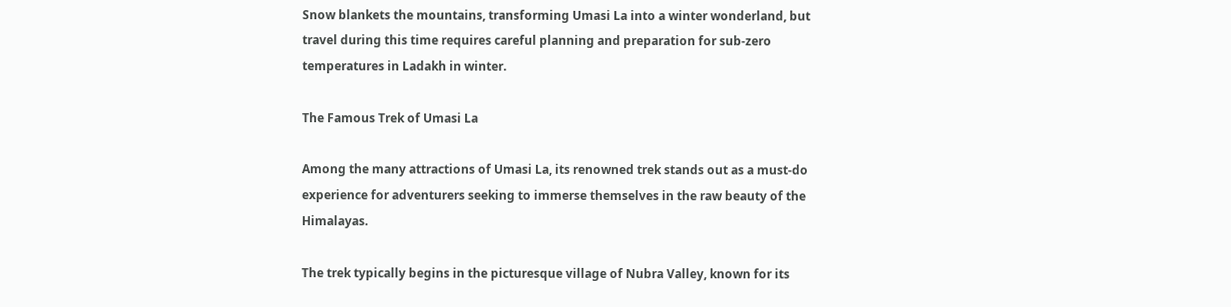Snow blankets the mountains, transforming Umasi La into a winter wonderland, but travel during this time requires careful planning and preparation for sub-zero temperatures in Ladakh in winter.

The Famous Trek of Umasi La

Among the many attractions of Umasi La, its renowned trek stands out as a must-do experience for adventurers seeking to immerse themselves in the raw beauty of the Himalayas.

The trek typically begins in the picturesque village of Nubra Valley, known for its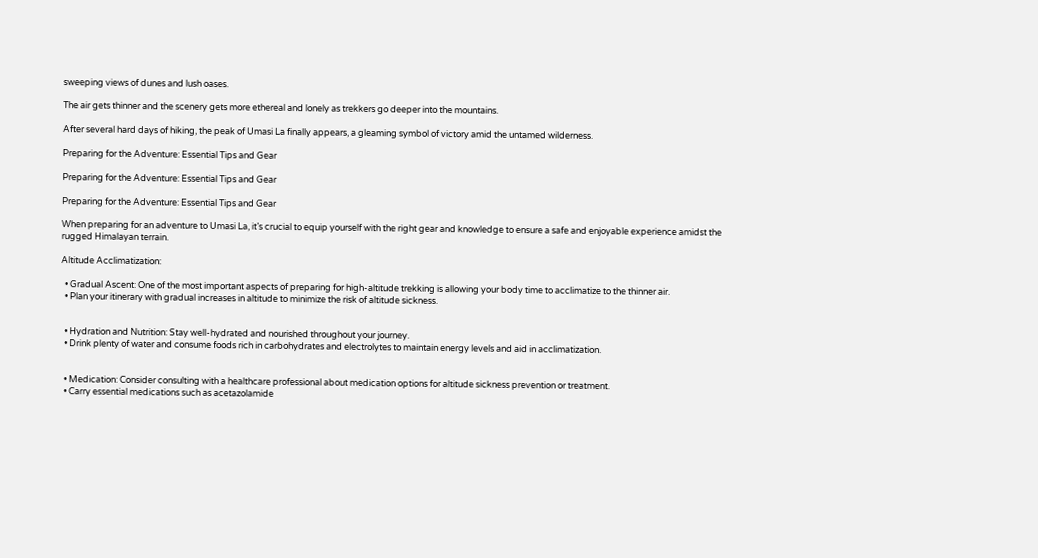sweeping views of dunes and lush oases.

The air gets thinner and the scenery gets more ethereal and lonely as trekkers go deeper into the mountains.

After several hard days of hiking, the peak of Umasi La finally appears, a gleaming symbol of victory amid the untamed wilderness.

Preparing for the Adventure: Essential Tips and Gear

Preparing for the Adventure: Essential Tips and Gear

Preparing for the Adventure: Essential Tips and Gear

When preparing for an adventure to Umasi La, it’s crucial to equip yourself with the right gear and knowledge to ensure a safe and enjoyable experience amidst the rugged Himalayan terrain.

Altitude Acclimatization:

  • Gradual Ascent: One of the most important aspects of preparing for high-altitude trekking is allowing your body time to acclimatize to the thinner air.
  • Plan your itinerary with gradual increases in altitude to minimize the risk of altitude sickness.


  • Hydration and Nutrition: Stay well-hydrated and nourished throughout your journey.
  • Drink plenty of water and consume foods rich in carbohydrates and electrolytes to maintain energy levels and aid in acclimatization.


  • Medication: Consider consulting with a healthcare professional about medication options for altitude sickness prevention or treatment.
  • Carry essential medications such as acetazolamide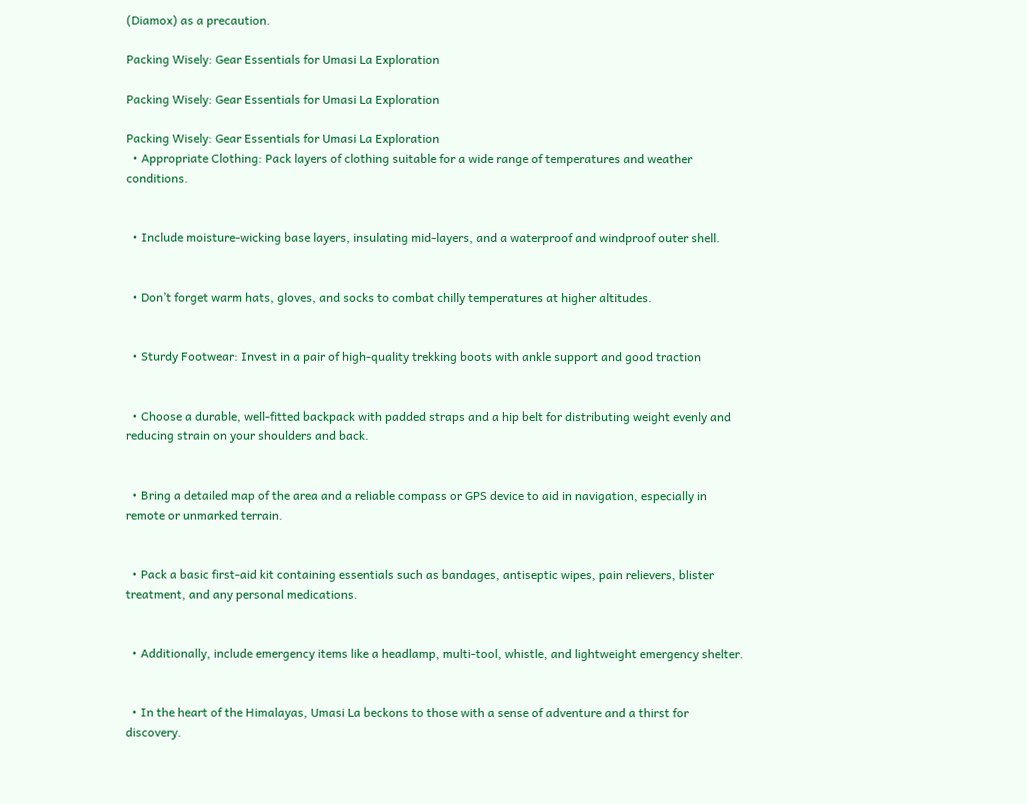(Diamox) as a precaution.

Packing Wisely: Gear Essentials for Umasi La Exploration

Packing Wisely: Gear Essentials for Umasi La Exploration

Packing Wisely: Gear Essentials for Umasi La Exploration
  • Appropriate Clothing: Pack layers of clothing suitable for a wide range of temperatures and weather conditions.


  • Include moisture-wicking base layers, insulating mid-layers, and a waterproof and windproof outer shell.


  • Don’t forget warm hats, gloves, and socks to combat chilly temperatures at higher altitudes.


  • Sturdy Footwear: Invest in a pair of high-quality trekking boots with ankle support and good traction


  • Choose a durable, well-fitted backpack with padded straps and a hip belt for distributing weight evenly and reducing strain on your shoulders and back.


  • Bring a detailed map of the area and a reliable compass or GPS device to aid in navigation, especially in remote or unmarked terrain.


  • Pack a basic first-aid kit containing essentials such as bandages, antiseptic wipes, pain relievers, blister treatment, and any personal medications.


  • Additionally, include emergency items like a headlamp, multi-tool, whistle, and lightweight emergency shelter.


  • In the heart of the Himalayas, Umasi La beckons to those with a sense of adventure and a thirst for discovery.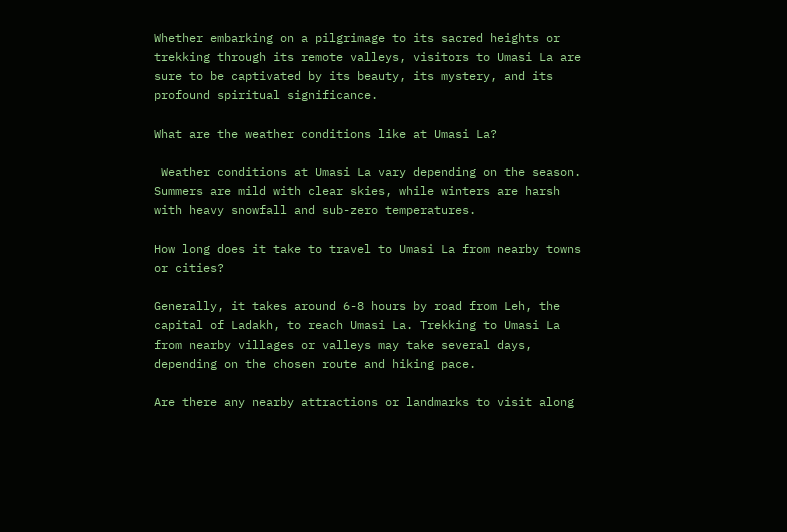Whether embarking on a pilgrimage to its sacred heights or trekking through its remote valleys, visitors to Umasi La are sure to be captivated by its beauty, its mystery, and its profound spiritual significance.

What are the weather conditions like at Umasi La?

 Weather conditions at Umasi La vary depending on the season. Summers are mild with clear skies, while winters are harsh with heavy snowfall and sub-zero temperatures.

How long does it take to travel to Umasi La from nearby towns or cities?

Generally, it takes around 6-8 hours by road from Leh, the capital of Ladakh, to reach Umasi La. Trekking to Umasi La from nearby villages or valleys may take several days, depending on the chosen route and hiking pace.

Are there any nearby attractions or landmarks to visit along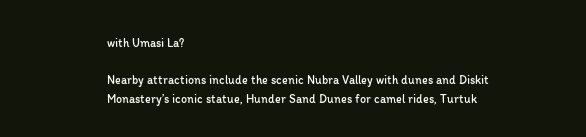with Umasi La?

Nearby attractions include the scenic Nubra Valley with dunes and Diskit Monastery’s iconic statue, Hunder Sand Dunes for camel rides, Turtuk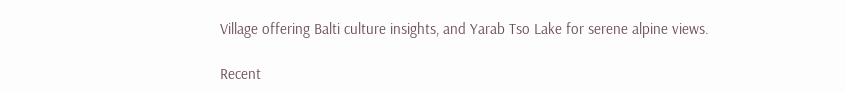Village offering Balti culture insights, and Yarab Tso Lake for serene alpine views.

Recent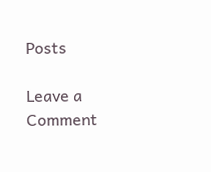Posts

Leave a Comment